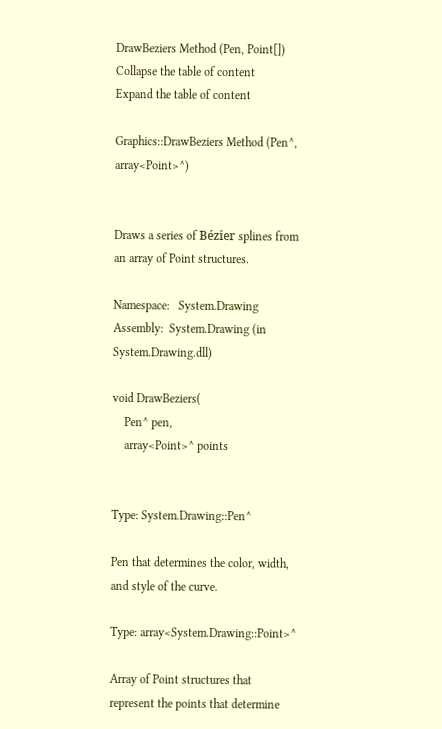DrawBeziers Method (Pen, Point[])
Collapse the table of content
Expand the table of content

Graphics::DrawBeziers Method (Pen^, array<Point>^)


Draws a series of Bézier splines from an array of Point structures.

Namespace:   System.Drawing
Assembly:  System.Drawing (in System.Drawing.dll)

void DrawBeziers(
    Pen^ pen,
    array<Point>^ points


Type: System.Drawing::Pen^

Pen that determines the color, width, and style of the curve.

Type: array<System.Drawing::Point>^

Array of Point structures that represent the points that determine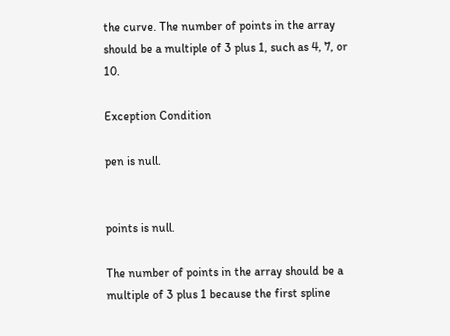the curve. The number of points in the array should be a multiple of 3 plus 1, such as 4, 7, or 10.

Exception Condition

pen is null.


points is null.

The number of points in the array should be a multiple of 3 plus 1 because the first spline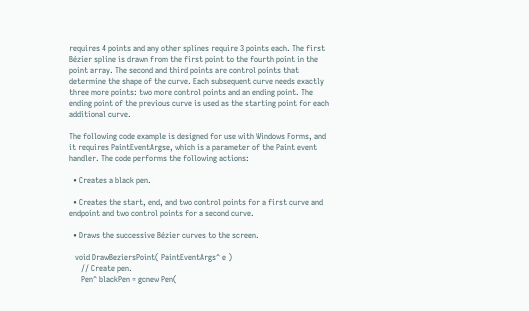requires 4 points and any other splines require 3 points each. The first Bézier spline is drawn from the first point to the fourth point in the point array. The second and third points are control points that determine the shape of the curve. Each subsequent curve needs exactly three more points: two more control points and an ending point. The ending point of the previous curve is used as the starting point for each additional curve.

The following code example is designed for use with Windows Forms, and it requires PaintEventArgse, which is a parameter of the Paint event handler. The code performs the following actions:

  • Creates a black pen.

  • Creates the start, end, and two control points for a first curve and endpoint and two control points for a second curve.

  • Draws the successive Bézier curves to the screen.

   void DrawBeziersPoint( PaintEventArgs^ e )
      // Create pen.
      Pen^ blackPen = gcnew Pen(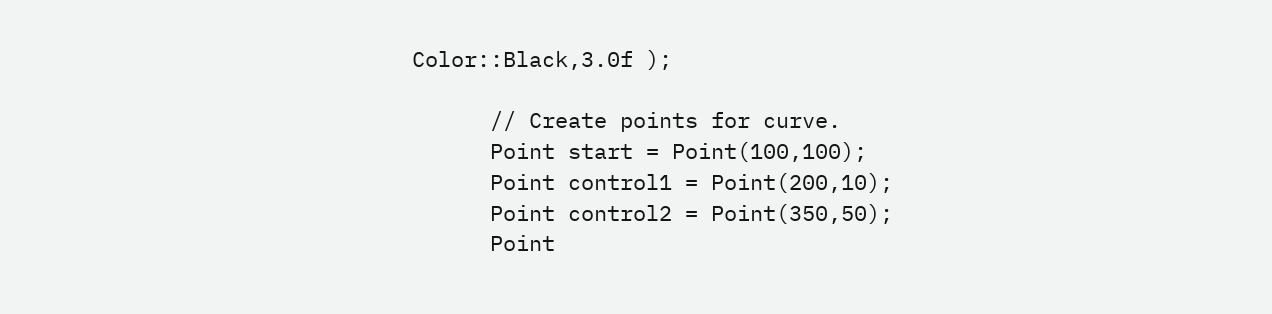Color::Black,3.0f );

      // Create points for curve.
      Point start = Point(100,100);
      Point control1 = Point(200,10);
      Point control2 = Point(350,50);
      Point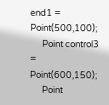end1 = Point(500,100);
      Point control3 = Point(600,150);
      Point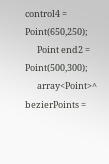control4 = Point(650,250);
      Point end2 = Point(500,300);
      array<Point>^ bezierPoints =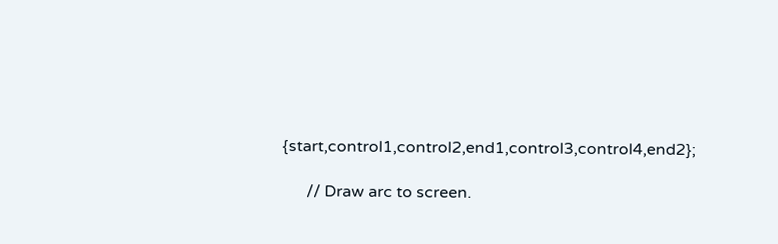{start,control1,control2,end1,control3,control4,end2};

      // Draw arc to screen.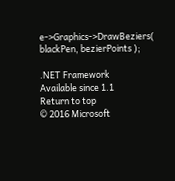e->Graphics->DrawBeziers( blackPen, bezierPoints );

.NET Framework
Available since 1.1
Return to top
© 2016 Microsoft